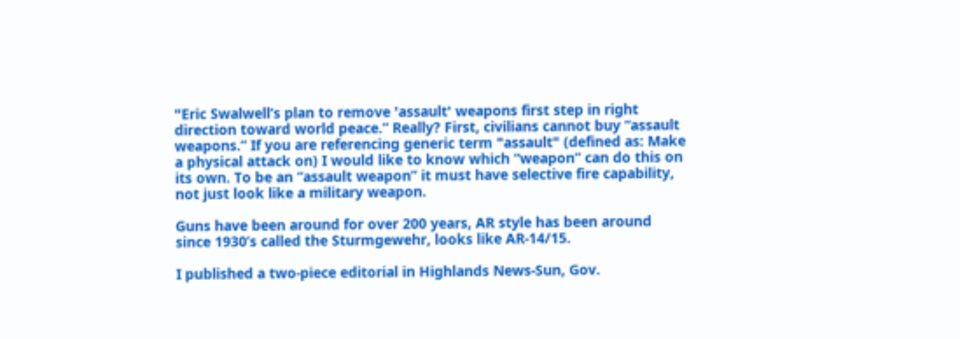"Eric Swalwell’s plan to remove 'assault' weapons first step in right direction toward world peace.” Really? First, civilians cannot buy “assault weapons.” If you are referencing generic term "assault" (defined as: Make a physical attack on) I would like to know which “weapon” can do this on its own. To be an “assault weapon” it must have selective fire capability, not just look like a military weapon.

Guns have been around for over 200 years, AR style has been around since 1930’s called the Sturmgewehr, looks like AR-14/15.

I published a two-piece editorial in Highlands News-Sun, Gov.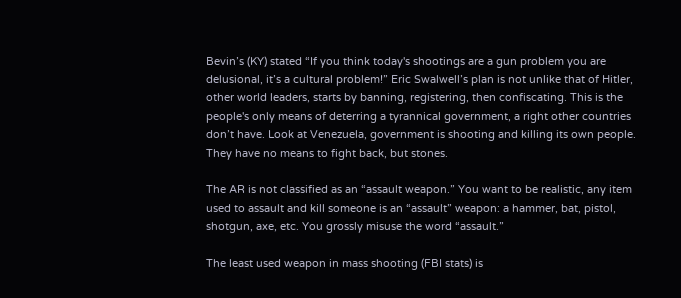Bevin’s (KY) stated “If you think today's shootings are a gun problem you are delusional, it’s a cultural problem!” Eric Swalwell’s plan is not unlike that of Hitler, other world leaders, starts by banning, registering, then confiscating. This is the people's only means of deterring a tyrannical government, a right other countries don’t have. Look at Venezuela, government is shooting and killing its own people. They have no means to fight back, but stones.

The AR is not classified as an “assault weapon.” You want to be realistic, any item used to assault and kill someone is an “assault” weapon: a hammer, bat, pistol, shotgun, axe, etc. You grossly misuse the word “assault.”

The least used weapon in mass shooting (FBI stats) is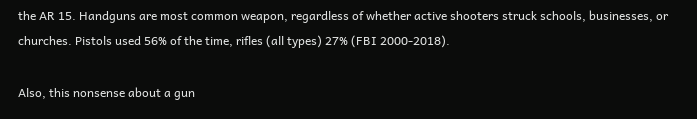the AR 15. Handguns are most common weapon, regardless of whether active shooters struck schools, businesses, or churches. Pistols used 56% of the time, rifles (all types) 27% (FBI 2000-2018).

Also, this nonsense about a gun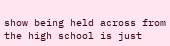show being held across from the high school is just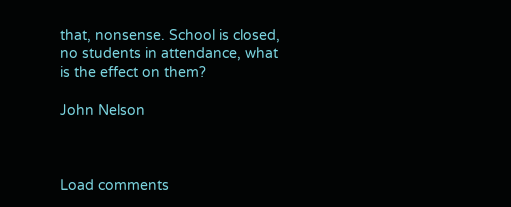that, nonsense. School is closed, no students in attendance, what is the effect on them?

John Nelson



Load comments